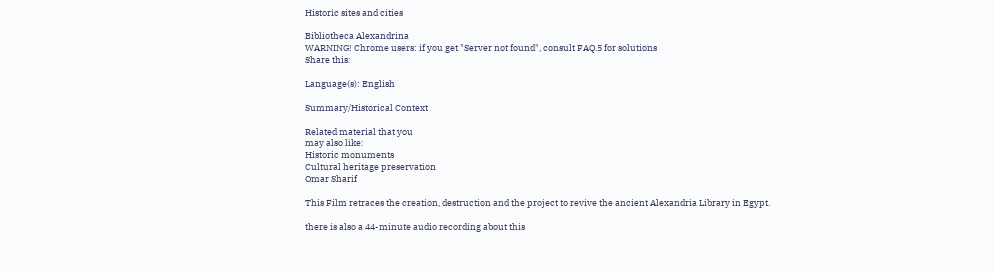Historic sites and cities

Bibliotheca Alexandrina
WARNING! Chrome users: if you get "Server not found", consult FAQ.5 for solutions
Share this:

Language(s): English

Summary/Historical Context

Related material that you
may also like:
Historic monuments
Cultural heritage preservation
Omar Sharif

This Film retraces the creation, destruction and the project to revive the ancient Alexandria Library in Egypt.

there is also a 44-minute audio recording about this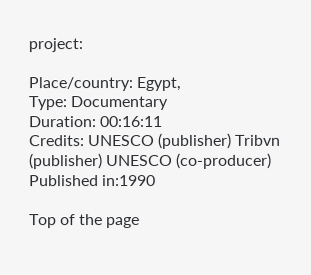project:

Place/country: Egypt,
Type: Documentary
Duration: 00:16:11
Credits: UNESCO (publisher) Tribvn (publisher) UNESCO (co-producer)
Published in:1990

Top of the page